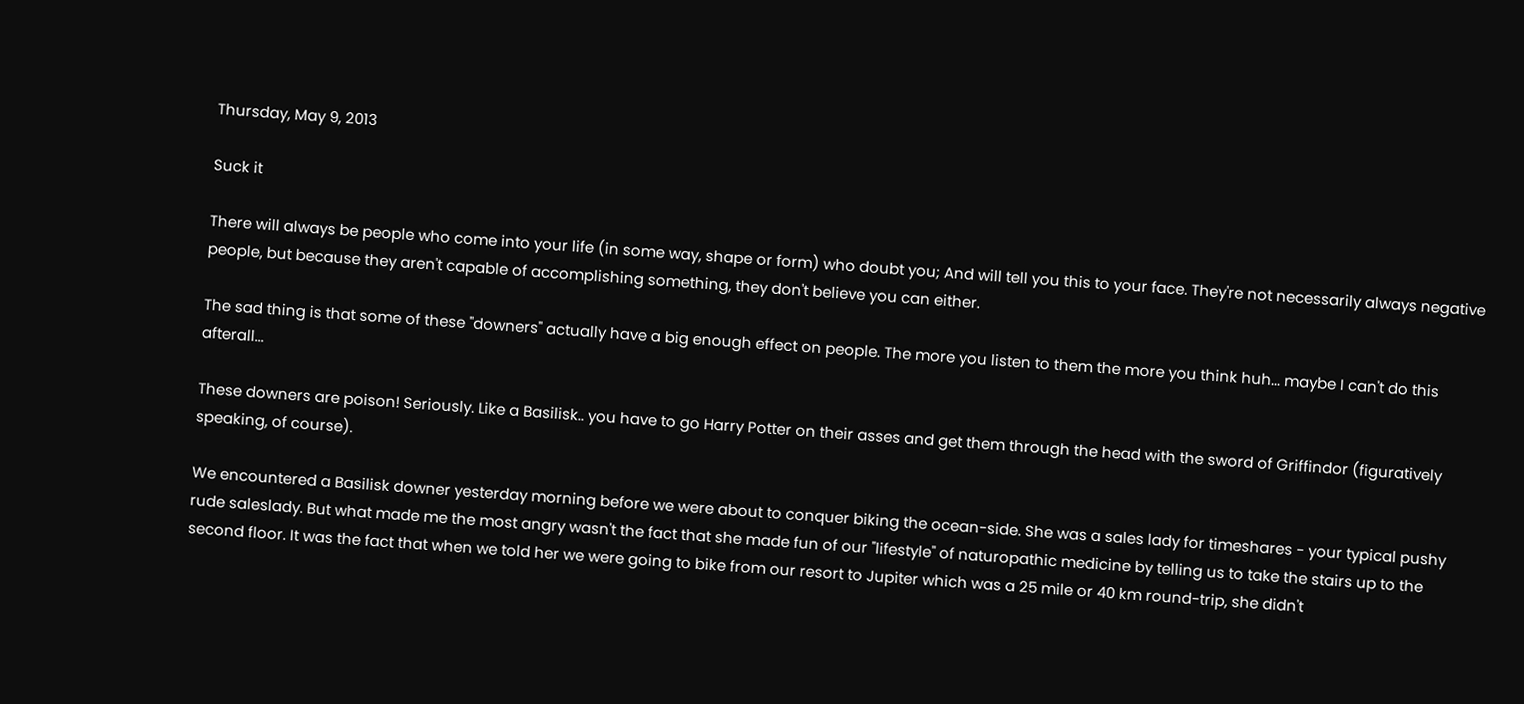Thursday, May 9, 2013

Suck it

There will always be people who come into your life (in some way, shape or form) who doubt you; And will tell you this to your face. They're not necessarily always negative people, but because they aren't capable of accomplishing something, they don't believe you can either.

The sad thing is that some of these "downers" actually have a big enough effect on people. The more you listen to them the more you think huh... maybe I can't do this afterall...

These downers are poison! Seriously. Like a Basilisk.. you have to go Harry Potter on their asses and get them through the head with the sword of Griffindor (figuratively speaking, of course).

We encountered a Basilisk downer yesterday morning before we were about to conquer biking the ocean-side. She was a sales lady for timeshares - your typical pushy rude saleslady. But what made me the most angry wasn't the fact that she made fun of our "lifestyle" of naturopathic medicine by telling us to take the stairs up to the second floor. It was the fact that when we told her we were going to bike from our resort to Jupiter which was a 25 mile or 40 km round-trip, she didn't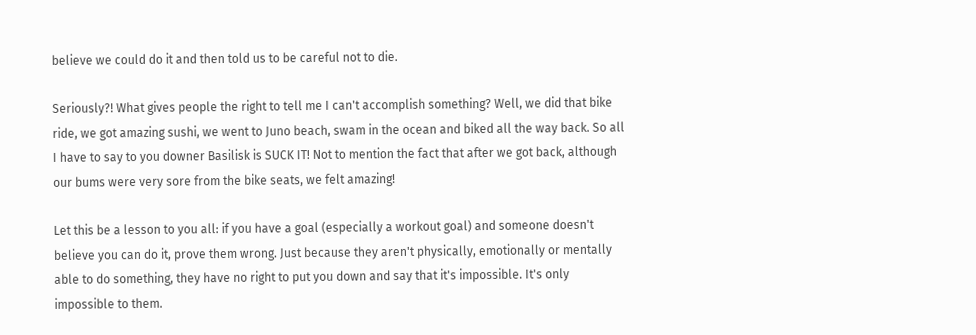believe we could do it and then told us to be careful not to die.

Seriously?! What gives people the right to tell me I can't accomplish something? Well, we did that bike ride, we got amazing sushi, we went to Juno beach, swam in the ocean and biked all the way back. So all I have to say to you downer Basilisk is SUCK IT! Not to mention the fact that after we got back, although our bums were very sore from the bike seats, we felt amazing!

Let this be a lesson to you all: if you have a goal (especially a workout goal) and someone doesn't believe you can do it, prove them wrong. Just because they aren't physically, emotionally or mentally able to do something, they have no right to put you down and say that it's impossible. It's only impossible to them.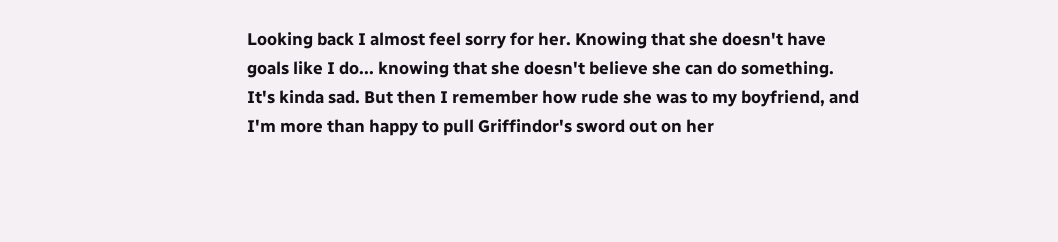Looking back I almost feel sorry for her. Knowing that she doesn't have goals like I do... knowing that she doesn't believe she can do something. It's kinda sad. But then I remember how rude she was to my boyfriend, and I'm more than happy to pull Griffindor's sword out on her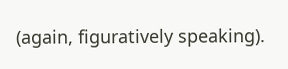(again, figuratively speaking).